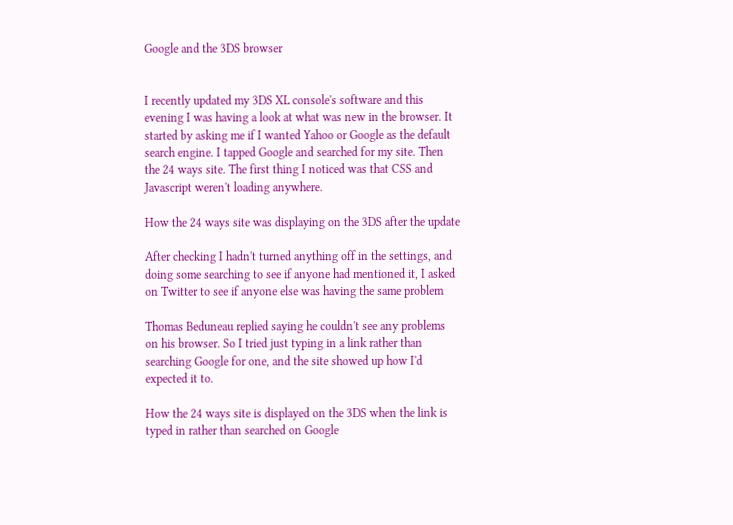Google and the 3DS browser


I recently updated my 3DS XL console's software and this evening I was having a look at what was new in the browser. It started by asking me if I wanted Yahoo or Google as the default search engine. I tapped Google and searched for my site. Then the 24 ways site. The first thing I noticed was that CSS and Javascript weren't loading anywhere.

How the 24 ways site was displaying on the 3DS after the update

After checking I hadn't turned anything off in the settings, and doing some searching to see if anyone had mentioned it, I asked on Twitter to see if anyone else was having the same problem

Thomas Beduneau replied saying he couldn't see any problems on his browser. So I tried just typing in a link rather than searching Google for one, and the site showed up how I'd expected it to.

How the 24 ways site is displayed on the 3DS when the link is typed in rather than searched on Google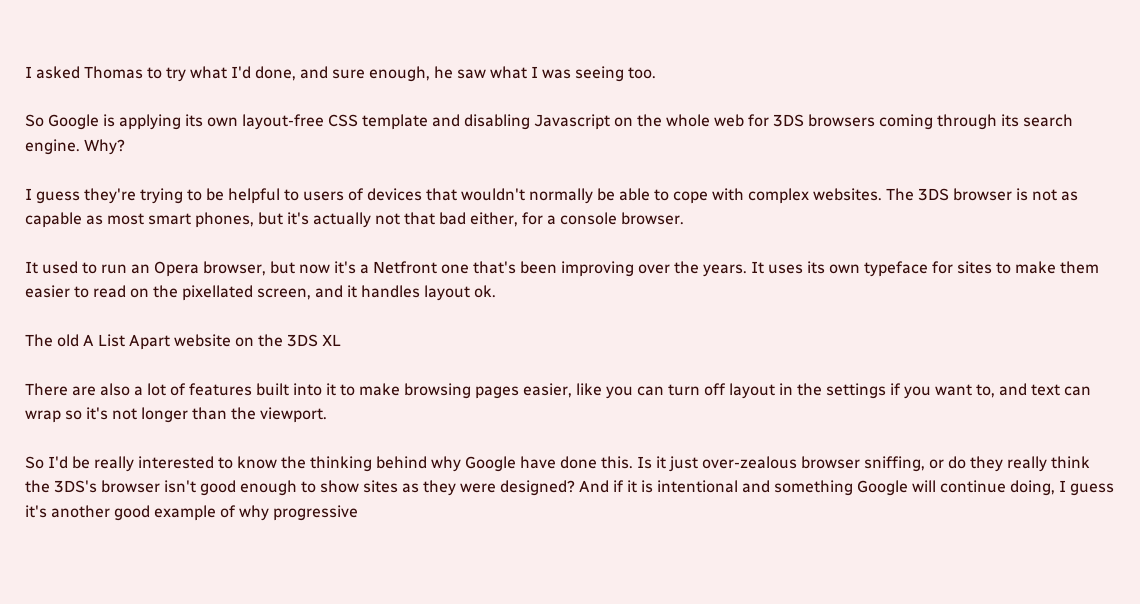I asked Thomas to try what I'd done, and sure enough, he saw what I was seeing too.

So Google is applying its own layout-free CSS template and disabling Javascript on the whole web for 3DS browsers coming through its search engine. Why?

I guess they're trying to be helpful to users of devices that wouldn't normally be able to cope with complex websites. The 3DS browser is not as capable as most smart phones, but it's actually not that bad either, for a console browser.

It used to run an Opera browser, but now it's a Netfront one that's been improving over the years. It uses its own typeface for sites to make them easier to read on the pixellated screen, and it handles layout ok.

The old A List Apart website on the 3DS XL

There are also a lot of features built into it to make browsing pages easier, like you can turn off layout in the settings if you want to, and text can wrap so it's not longer than the viewport.

So I'd be really interested to know the thinking behind why Google have done this. Is it just over-zealous browser sniffing, or do they really think the 3DS's browser isn't good enough to show sites as they were designed? And if it is intentional and something Google will continue doing, I guess it's another good example of why progressive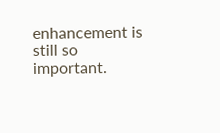enhancement is still so important.